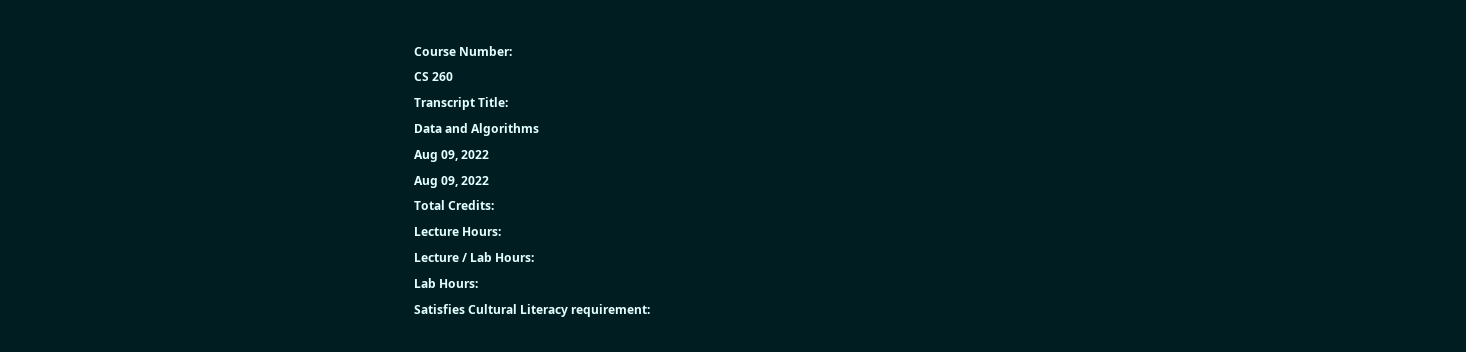Course Number:
CS 260
Transcript Title:
Data and Algorithms
Aug 09, 2022
Aug 09, 2022
Total Credits:
Lecture Hours:
Lecture / Lab Hours:
Lab Hours:
Satisfies Cultural Literacy requirement: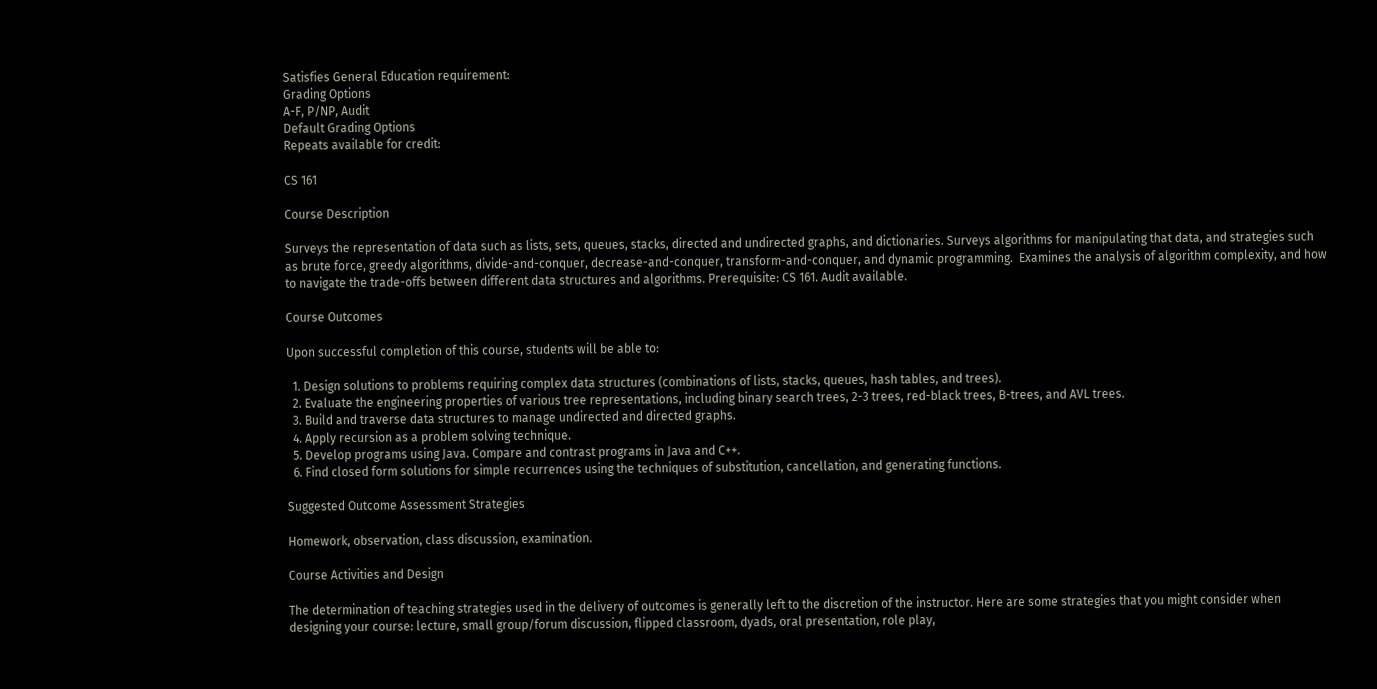Satisfies General Education requirement:
Grading Options
A-F, P/NP, Audit
Default Grading Options
Repeats available for credit:

CS 161

Course Description

Surveys the representation of data such as lists, sets, queues, stacks, directed and undirected graphs, and dictionaries. Surveys algorithms for manipulating that data, and strategies such as brute force, greedy algorithms, divide-and-conquer, decrease-and-conquer, transform-and-conquer, and dynamic programming.  Examines the analysis of algorithm complexity, and how to navigate the trade-offs between different data structures and algorithms. Prerequisite: CS 161. Audit available.

Course Outcomes

Upon successful completion of this course, students will be able to:

  1. Design solutions to problems requiring complex data structures (combinations of lists, stacks, queues, hash tables, and trees).
  2. Evaluate the engineering properties of various tree representations, including binary search trees, 2-3 trees, red-black trees, B-trees, and AVL trees.
  3. Build and traverse data structures to manage undirected and directed graphs.
  4. Apply recursion as a problem solving technique.
  5. Develop programs using Java. Compare and contrast programs in Java and C++.
  6. Find closed form solutions for simple recurrences using the techniques of substitution, cancellation, and generating functions.

Suggested Outcome Assessment Strategies

Homework, observation, class discussion, examination.

Course Activities and Design

The determination of teaching strategies used in the delivery of outcomes is generally left to the discretion of the instructor. Here are some strategies that you might consider when designing your course: lecture, small group/forum discussion, flipped classroom, dyads, oral presentation, role play,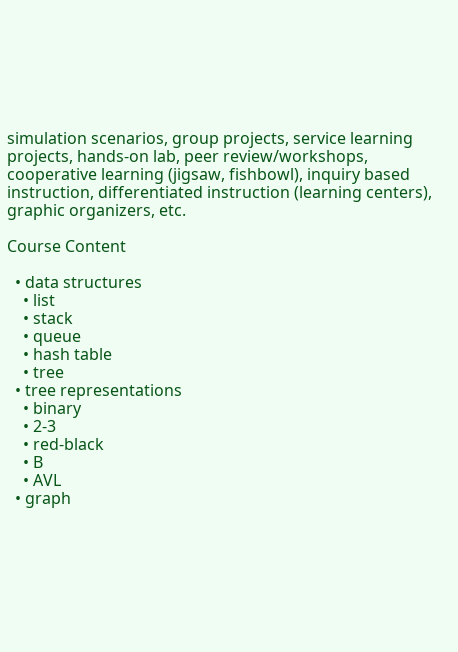simulation scenarios, group projects, service learning projects, hands-on lab, peer review/workshops, cooperative learning (jigsaw, fishbowl), inquiry based instruction, differentiated instruction (learning centers), graphic organizers, etc.

Course Content

  • data structures
    • list
    • stack
    • queue
    • hash table
    • tree
  • tree representations
    • binary
    • 2-3
    • red-black
    • B
    • AVL
  • graph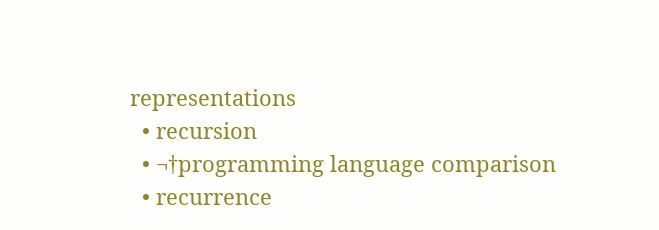representations
  • recursion
  • ¬†programming language comparison
  • recurrence